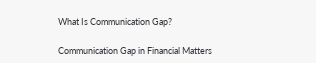What Is Communication Gap?

Communication Gap in Financial Matters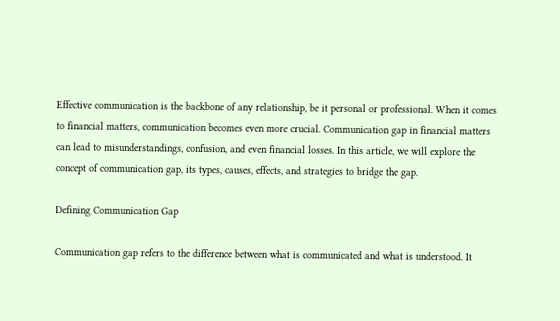Effective communication is the backbone of any relationship, be it personal or professional. When it comes to financial matters, communication becomes even more crucial. Communication gap in financial matters can lead to misunderstandings, confusion, and even financial losses. In this article, we will explore the concept of communication gap, its types, causes, effects, and strategies to bridge the gap.

Defining Communication Gap

Communication gap refers to the difference between what is communicated and what is understood. It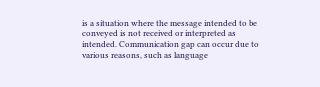is a situation where the message intended to be conveyed is not received or interpreted as intended. Communication gap can occur due to various reasons, such as language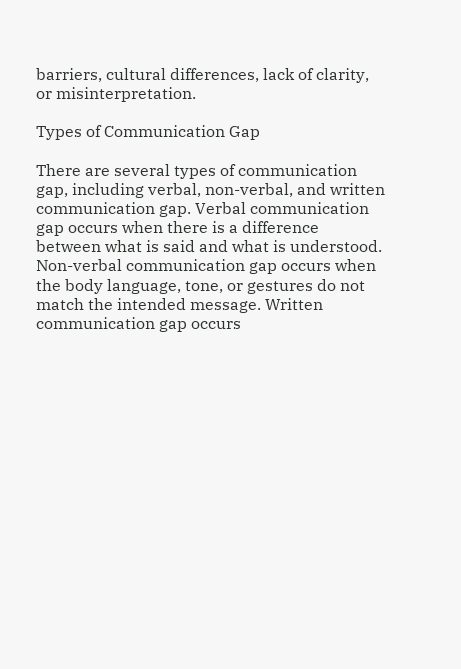barriers, cultural differences, lack of clarity, or misinterpretation.

Types of Communication Gap

There are several types of communication gap, including verbal, non-verbal, and written communication gap. Verbal communication gap occurs when there is a difference between what is said and what is understood. Non-verbal communication gap occurs when the body language, tone, or gestures do not match the intended message. Written communication gap occurs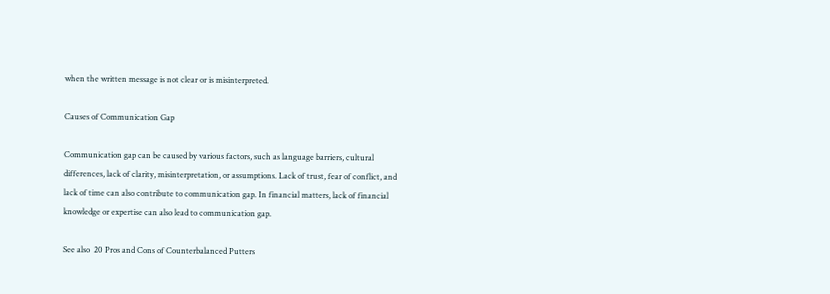when the written message is not clear or is misinterpreted.

Causes of Communication Gap

Communication gap can be caused by various factors, such as language barriers, cultural differences, lack of clarity, misinterpretation, or assumptions. Lack of trust, fear of conflict, and lack of time can also contribute to communication gap. In financial matters, lack of financial knowledge or expertise can also lead to communication gap.

See also  20 Pros and Cons of Counterbalanced Putters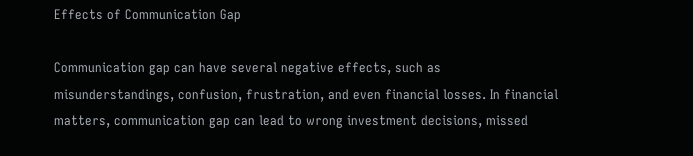Effects of Communication Gap

Communication gap can have several negative effects, such as misunderstandings, confusion, frustration, and even financial losses. In financial matters, communication gap can lead to wrong investment decisions, missed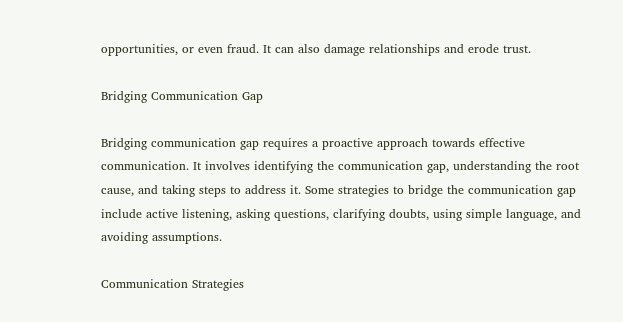opportunities, or even fraud. It can also damage relationships and erode trust.

Bridging Communication Gap

Bridging communication gap requires a proactive approach towards effective communication. It involves identifying the communication gap, understanding the root cause, and taking steps to address it. Some strategies to bridge the communication gap include active listening, asking questions, clarifying doubts, using simple language, and avoiding assumptions.

Communication Strategies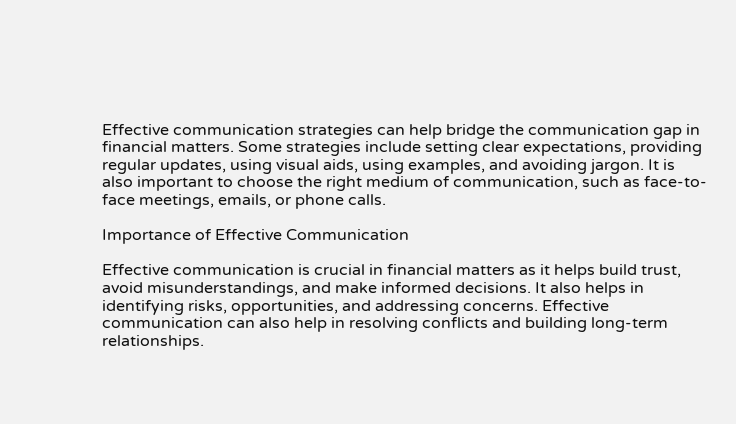Effective communication strategies can help bridge the communication gap in financial matters. Some strategies include setting clear expectations, providing regular updates, using visual aids, using examples, and avoiding jargon. It is also important to choose the right medium of communication, such as face-to-face meetings, emails, or phone calls.

Importance of Effective Communication

Effective communication is crucial in financial matters as it helps build trust, avoid misunderstandings, and make informed decisions. It also helps in identifying risks, opportunities, and addressing concerns. Effective communication can also help in resolving conflicts and building long-term relationships.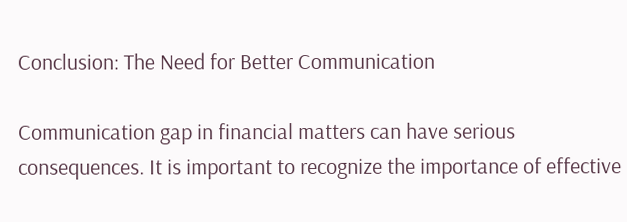Conclusion: The Need for Better Communication

Communication gap in financial matters can have serious consequences. It is important to recognize the importance of effective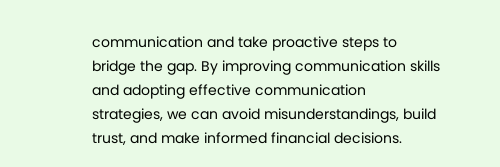communication and take proactive steps to bridge the gap. By improving communication skills and adopting effective communication strategies, we can avoid misunderstandings, build trust, and make informed financial decisions.